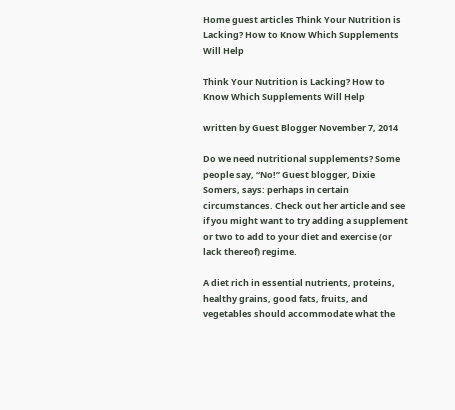Home guest articles Think Your Nutrition is Lacking? How to Know Which Supplements Will Help

Think Your Nutrition is Lacking? How to Know Which Supplements Will Help

written by Guest Blogger November 7, 2014

Do we need nutritional supplements? Some people say, “No!” Guest blogger, Dixie Somers, says: perhaps in certain circumstances. Check out her article and see if you might want to try adding a supplement or two to add to your diet and exercise (or lack thereof) regime.

A diet rich in essential nutrients, proteins, healthy grains, good fats, fruits, and vegetables should accommodate what the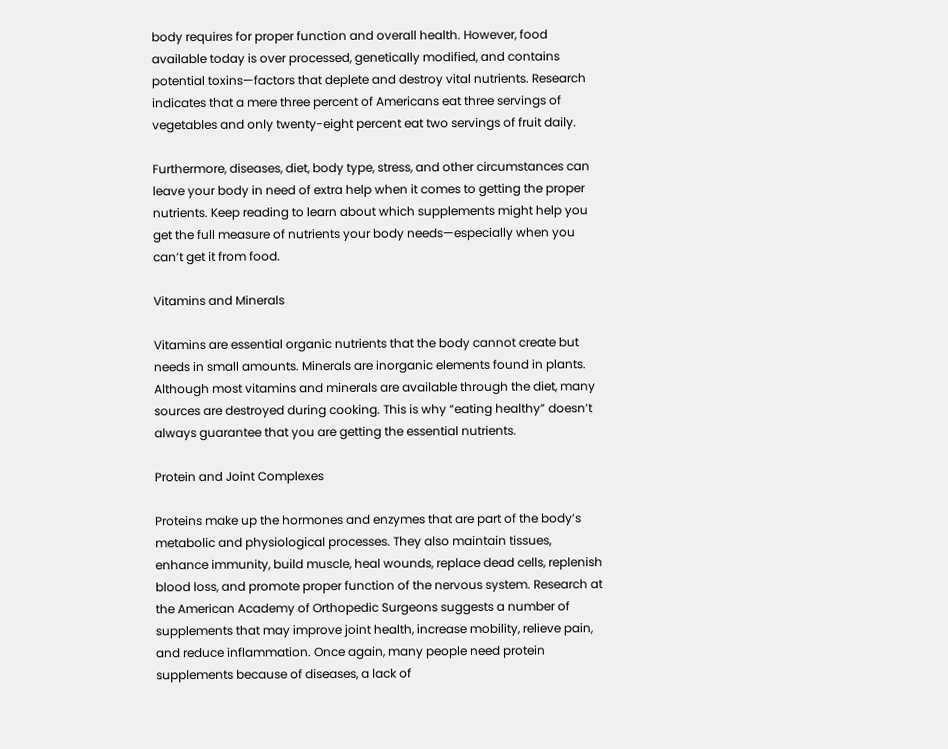body requires for proper function and overall health. However, food available today is over processed, genetically modified, and contains potential toxins—factors that deplete and destroy vital nutrients. Research indicates that a mere three percent of Americans eat three servings of vegetables and only twenty-eight percent eat two servings of fruit daily.

Furthermore, diseases, diet, body type, stress, and other circumstances can leave your body in need of extra help when it comes to getting the proper nutrients. Keep reading to learn about which supplements might help you get the full measure of nutrients your body needs—especially when you can’t get it from food.

Vitamins and Minerals

Vitamins are essential organic nutrients that the body cannot create but needs in small amounts. Minerals are inorganic elements found in plants. Although most vitamins and minerals are available through the diet, many sources are destroyed during cooking. This is why “eating healthy” doesn’t always guarantee that you are getting the essential nutrients.

Protein and Joint Complexes

Proteins make up the hormones and enzymes that are part of the body’s metabolic and physiological processes. They also maintain tissues, enhance immunity, build muscle, heal wounds, replace dead cells, replenish blood loss, and promote proper function of the nervous system. Research at the American Academy of Orthopedic Surgeons suggests a number of supplements that may improve joint health, increase mobility, relieve pain, and reduce inflammation. Once again, many people need protein supplements because of diseases, a lack of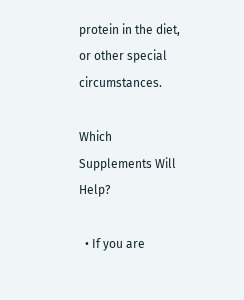protein in the diet, or other special circumstances.

Which Supplements Will Help?

  • If you are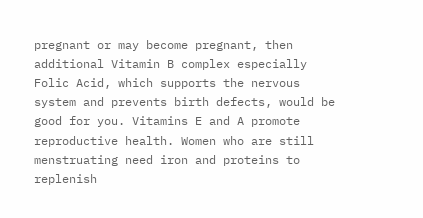pregnant or may become pregnant, then additional Vitamin B complex especially Folic Acid, which supports the nervous system and prevents birth defects, would be good for you. Vitamins E and A promote reproductive health. Women who are still menstruating need iron and proteins to replenish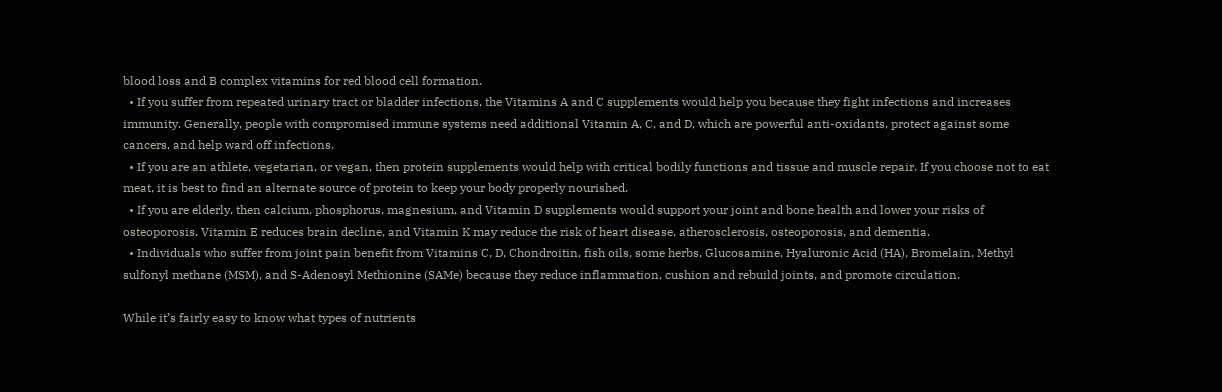blood loss and B complex vitamins for red blood cell formation.
  • If you suffer from repeated urinary tract or bladder infections, the Vitamins A and C supplements would help you because they fight infections and increases immunity. Generally, people with compromised immune systems need additional Vitamin A, C, and D, which are powerful anti-oxidants, protect against some cancers, and help ward off infections.
  • If you are an athlete, vegetarian, or vegan, then protein supplements would help with critical bodily functions and tissue and muscle repair. If you choose not to eat meat, it is best to find an alternate source of protein to keep your body properly nourished.
  • If you are elderly, then calcium, phosphorus, magnesium, and Vitamin D supplements would support your joint and bone health and lower your risks of osteoporosis. Vitamin E reduces brain decline, and Vitamin K may reduce the risk of heart disease, atherosclerosis, osteoporosis, and dementia.
  • Individuals who suffer from joint pain benefit from Vitamins C, D, Chondroitin, fish oils, some herbs, Glucosamine, Hyaluronic Acid (HA), Bromelain, Methyl sulfonyl methane (MSM), and S-Adenosyl Methionine (SAMe) because they reduce inflammation, cushion and rebuild joints, and promote circulation.

While it’s fairly easy to know what types of nutrients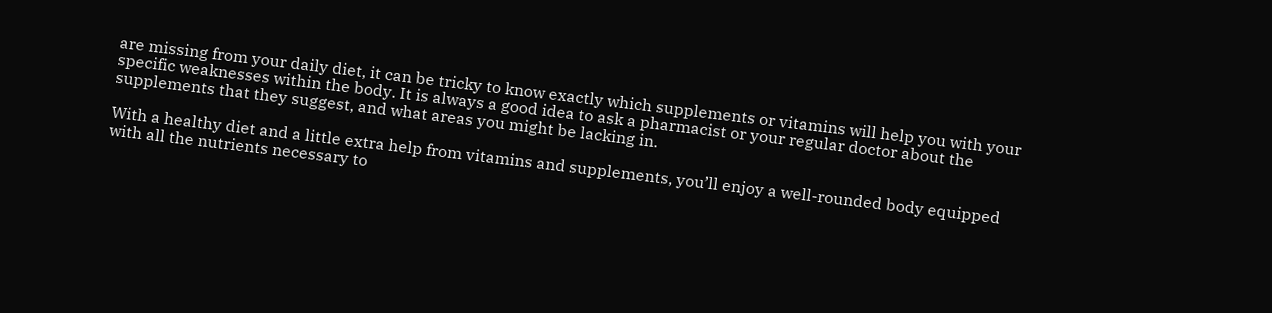are missing from your daily diet, it can be tricky to know exactly which supplements or vitamins will help you with your specific weaknesses within the body. It is always a good idea to ask a pharmacist or your regular doctor about the supplements that they suggest, and what areas you might be lacking in.

With a healthy diet and a little extra help from vitamins and supplements, you’ll enjoy a well-rounded body equipped with all the nutrients necessary to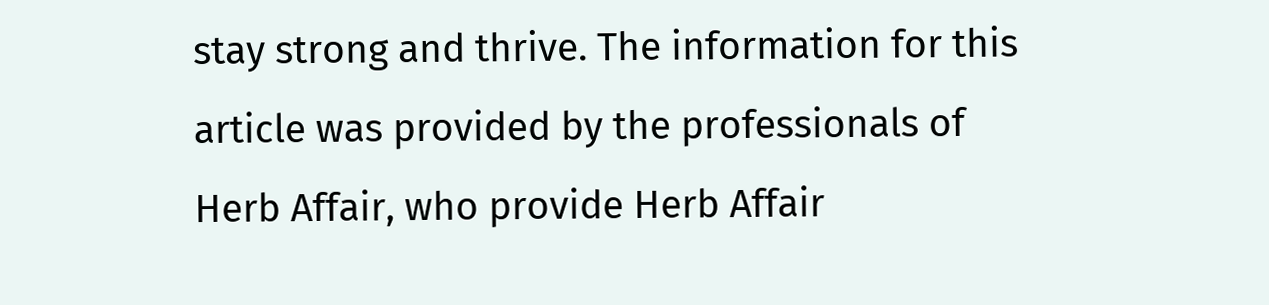stay strong and thrive. The information for this article was provided by the professionals of Herb Affair, who provide Herb Affair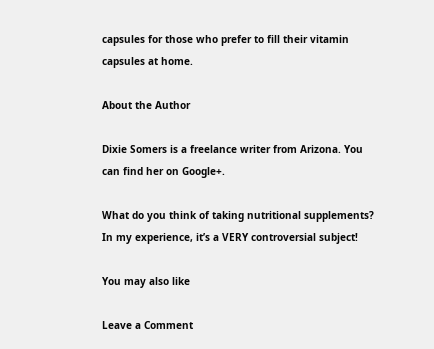capsules for those who prefer to fill their vitamin capsules at home.

About the Author

Dixie Somers is a freelance writer from Arizona. You can find her on Google+.

What do you think of taking nutritional supplements? In my experience, it’s a VERY controversial subject!

You may also like

Leave a Comment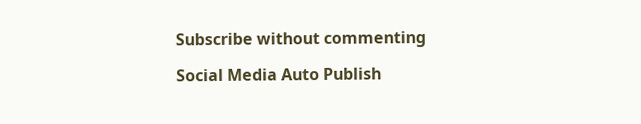Subscribe without commenting

Social Media Auto Publish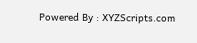Powered By : XYZScripts.com